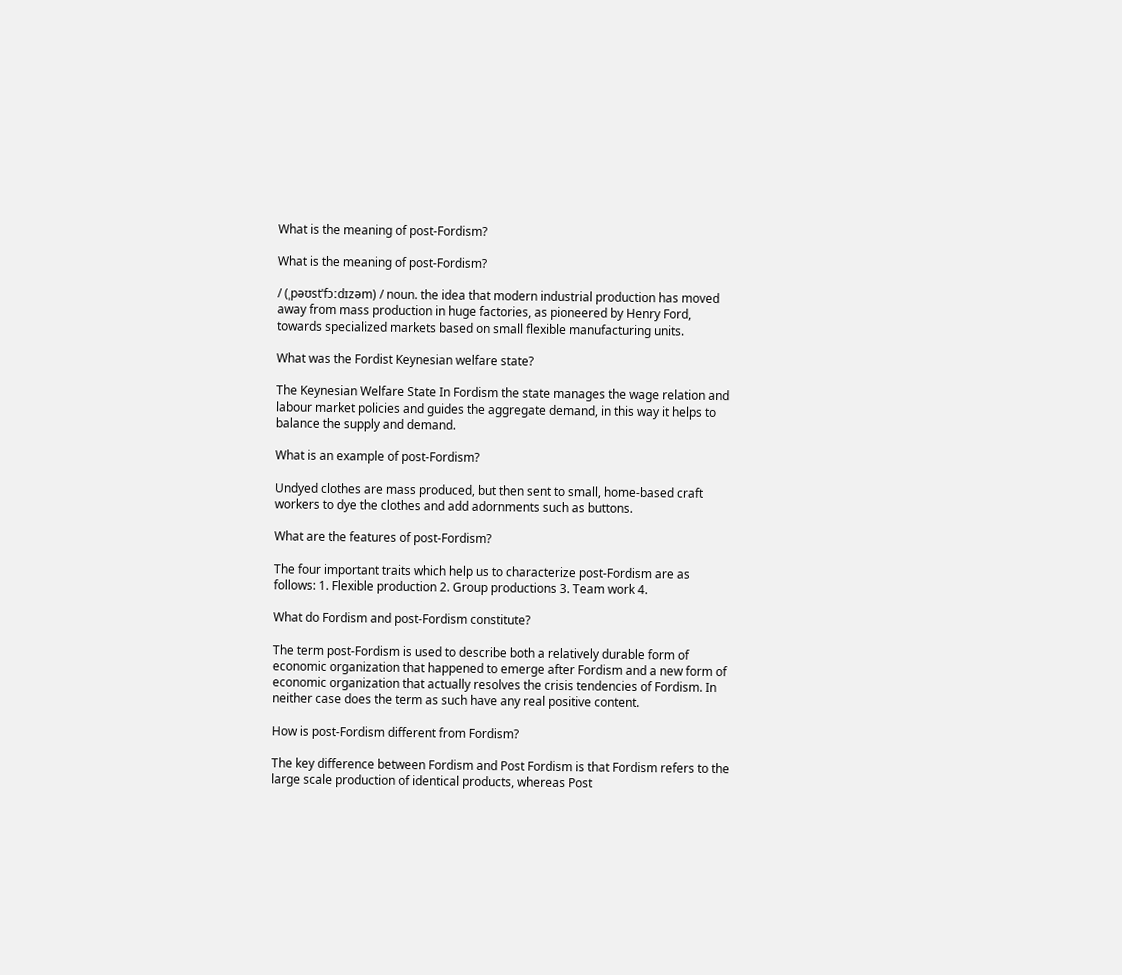What is the meaning of post-Fordism?

What is the meaning of post-Fordism?

/ (ˌpəʊstˈfɔːdɪzəm) / noun. the idea that modern industrial production has moved away from mass production in huge factories, as pioneered by Henry Ford, towards specialized markets based on small flexible manufacturing units.

What was the Fordist Keynesian welfare state?

The Keynesian Welfare State In Fordism the state manages the wage relation and labour market policies and guides the aggregate demand, in this way it helps to balance the supply and demand.

What is an example of post-Fordism?

Undyed clothes are mass produced, but then sent to small, home-based craft workers to dye the clothes and add adornments such as buttons.

What are the features of post-Fordism?

The four important traits which help us to characterize post-Fordism are as follows: 1. Flexible production 2. Group productions 3. Team work 4.

What do Fordism and post-Fordism constitute?

The term post-Fordism is used to describe both a relatively durable form of economic organization that happened to emerge after Fordism and a new form of economic organization that actually resolves the crisis tendencies of Fordism. In neither case does the term as such have any real positive content.

How is post-Fordism different from Fordism?

The key difference between Fordism and Post Fordism is that Fordism refers to the large scale production of identical products, whereas Post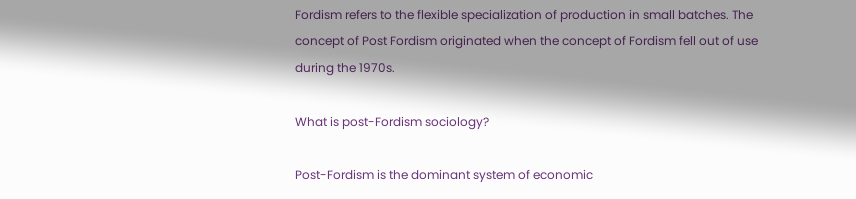Fordism refers to the flexible specialization of production in small batches. The concept of Post Fordism originated when the concept of Fordism fell out of use during the 1970s.

What is post-Fordism sociology?

Post-Fordism is the dominant system of economic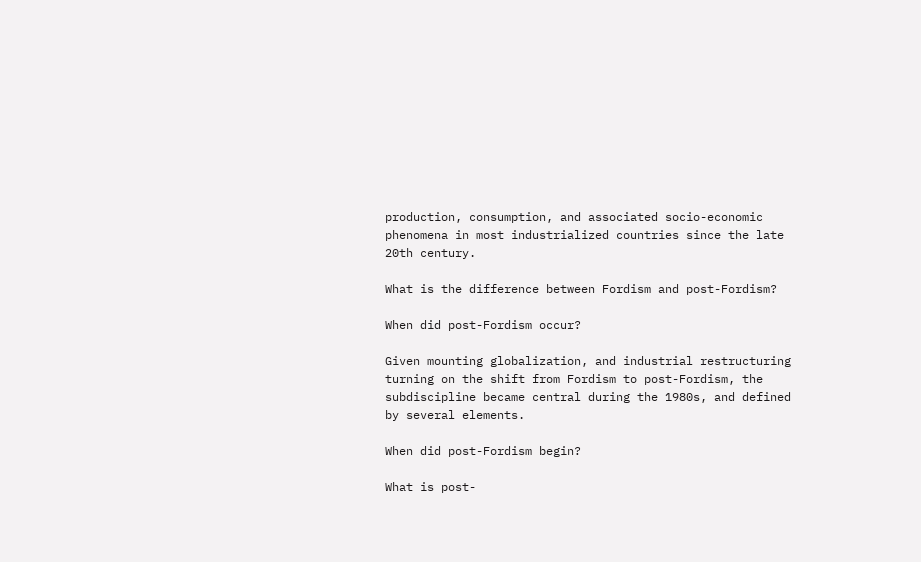production, consumption, and associated socio-economic phenomena in most industrialized countries since the late 20th century.

What is the difference between Fordism and post-Fordism?

When did post-Fordism occur?

Given mounting globalization, and industrial restructuring turning on the shift from Fordism to post-Fordism, the subdiscipline became central during the 1980s, and defined by several elements.

When did post-Fordism begin?

What is post-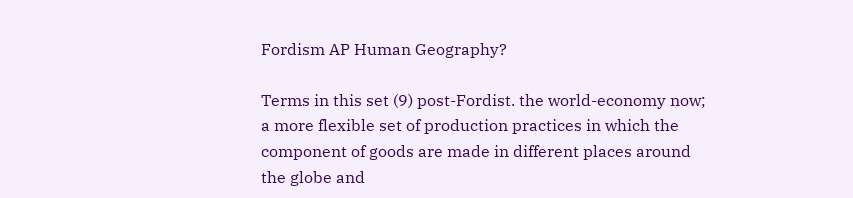Fordism AP Human Geography?

Terms in this set (9) post-Fordist. the world-economy now; a more flexible set of production practices in which the component of goods are made in different places around the globe and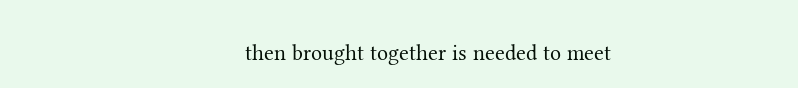then brought together is needed to meet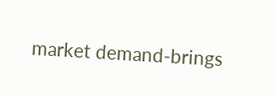market demand-brings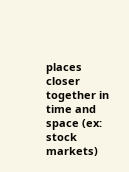places closer together in time and space (ex: stock markets)